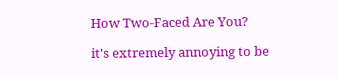How Two-Faced Are You?

it's extremely annoying to be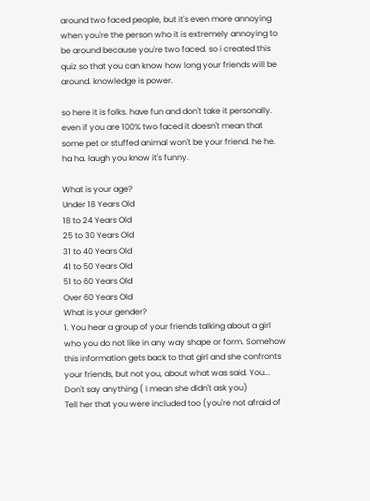around two faced people, but it's even more annoying when you're the person who it is extremely annoying to be around because you're two faced. so i created this quiz so that you can know how long your friends will be around. knowledge is power.

so here it is folks. have fun and don't take it personally. even if you are 100% two faced it doesn't mean that some pet or stuffed animal won't be your friend. he he. ha ha. laugh you know it's funny.

What is your age?
Under 18 Years Old
18 to 24 Years Old
25 to 30 Years Old
31 to 40 Years Old
41 to 50 Years Old
51 to 60 Years Old
Over 60 Years Old
What is your gender?
1. You hear a group of your friends talking about a girl who you do not like in any way shape or form. Somehow this information gets back to that girl and she confronts your friends, but not you, about what was said. You...
Don't say anything ( I mean she didn't ask you)
Tell her that you were included too (you're not afraid of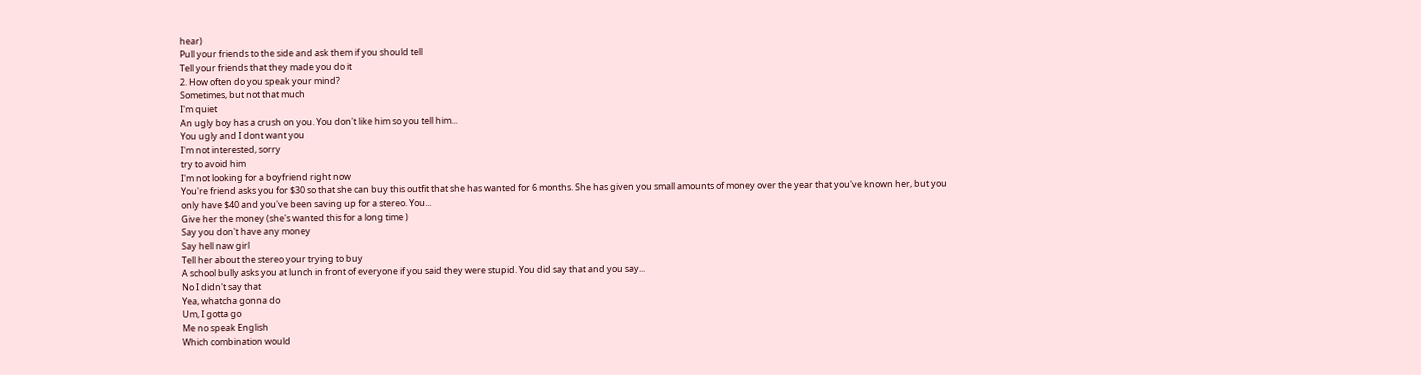hear)
Pull your friends to the side and ask them if you should tell
Tell your friends that they made you do it
2. How often do you speak your mind?
Sometimes, but not that much
I'm quiet
An ugly boy has a crush on you. You don't like him so you tell him...
You ugly and I dont want you
I'm not interested, sorry
try to avoid him
I'm not looking for a boyfriend right now
You're friend asks you for $30 so that she can buy this outfit that she has wanted for 6 months. She has given you small amounts of money over the year that you've known her, but you only have $40 and you've been saving up for a stereo. You...
Give her the money (she's wanted this for a long time )
Say you don't have any money
Say hell naw girl
Tell her about the stereo your trying to buy
A school bully asks you at lunch in front of everyone if you said they were stupid. You did say that and you say...
No I didn't say that
Yea, whatcha gonna do
Um, I gotta go
Me no speak English
Which combination would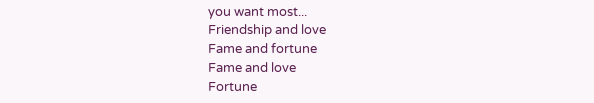you want most...
Friendship and love
Fame and fortune
Fame and love
Fortune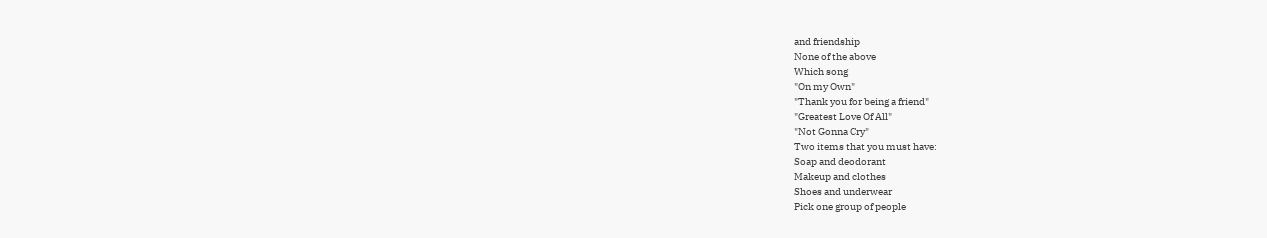and friendship
None of the above
Which song
"On my Own"
"Thank you for being a friend"
"Greatest Love Of All"
"Not Gonna Cry"
Two items that you must have:
Soap and deodorant
Makeup and clothes
Shoes and underwear
Pick one group of people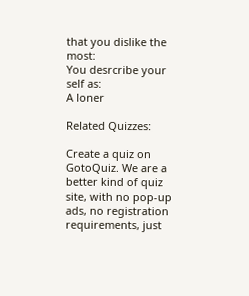that you dislike the most:
You desrcribe your self as:
A loner

Related Quizzes:

Create a quiz on GotoQuiz. We are a better kind of quiz site, with no pop-up ads, no registration requirements, just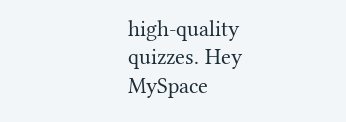high-quality quizzes. Hey MySpace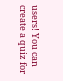users! You can create a quiz for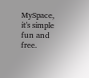MySpace, it's simple fun and free.